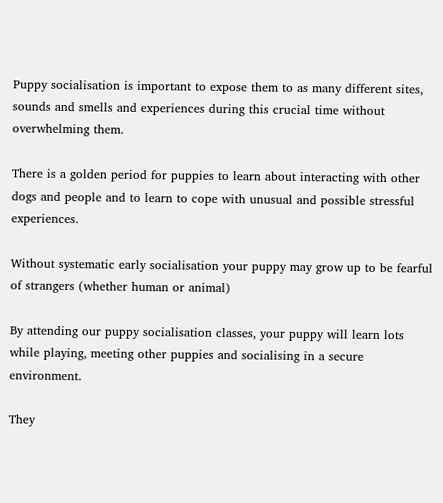Puppy socialisation is important to expose them to as many different sites, sounds and smells and experiences during this crucial time without overwhelming them.

There is a golden period for puppies to learn about interacting with other dogs and people and to learn to cope with unusual and possible stressful experiences.

Without systematic early socialisation your puppy may grow up to be fearful of strangers (whether human or animal)

By attending our puppy socialisation classes, your puppy will learn lots while playing, meeting other puppies and socialising in a secure environment.

They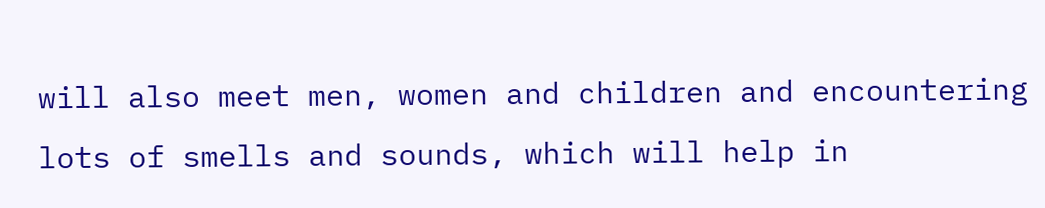will also meet men, women and children and encountering lots of smells and sounds, which will help in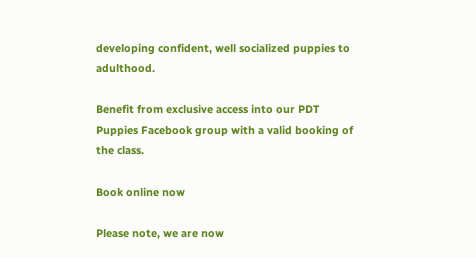developing confident, well socialized puppies to adulthood.

Benefit from exclusive access into our PDT Puppies Facebook group with a valid booking of the class.

Book online now

Please note, we are now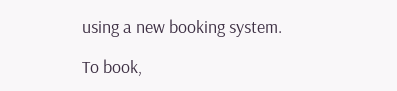using a new booking system.

To book,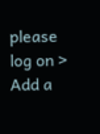please log on > Add a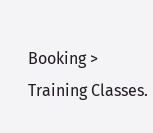Booking > Training Classes.